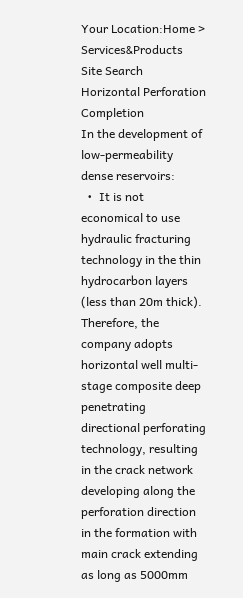Your Location:Home > Services&Products
Site Search
Horizontal Perforation Completion
In the development of low-permeability dense reservoirs:
  •  It is not economical to use hydraulic fracturing technology in the thin hydrocarbon layers (less than 20m thick). Therefore, the company adopts horizontal well multi-stage composite deep penetrating directional perforating technology, resulting in the crack network developing along the perforation direction in the formation with main crack extending as long as 5000mm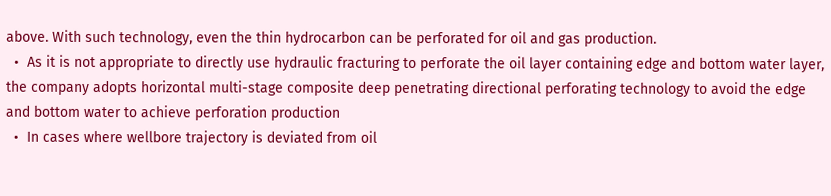above. With such technology, even the thin hydrocarbon can be perforated for oil and gas production.
  •  As it is not appropriate to directly use hydraulic fracturing to perforate the oil layer containing edge and bottom water layer, the company adopts horizontal multi-stage composite deep penetrating directional perforating technology to avoid the edge and bottom water to achieve perforation production
  •  In cases where wellbore trajectory is deviated from oil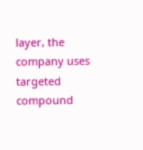layer, the company uses targeted compound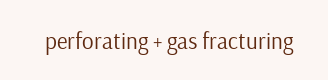perforating + gas fracturing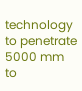technology to penetrate 5000 mm to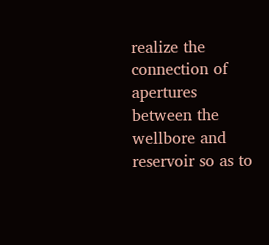realize the connection of apertures between the wellbore and reservoir so as to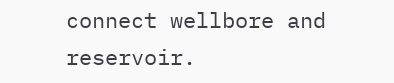connect wellbore and reservoir.